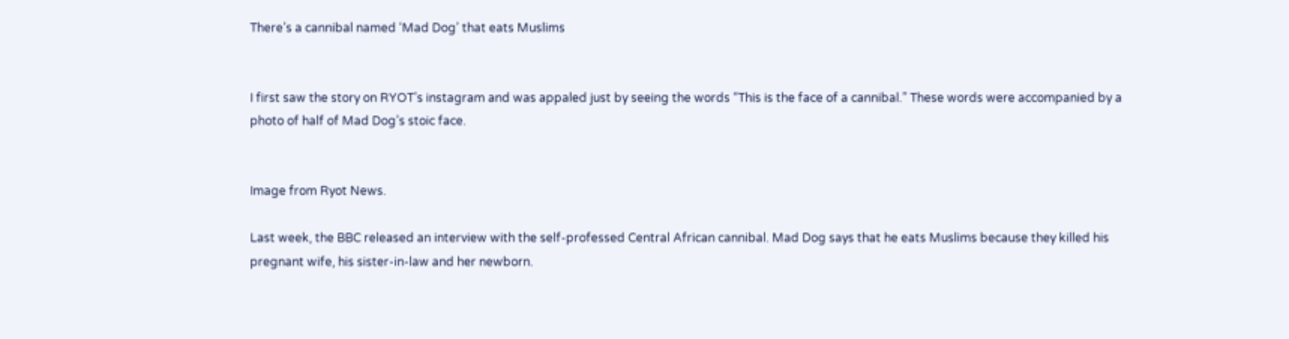There’s a cannibal named ‘Mad Dog’ that eats Muslims


I first saw the story on RYOT’s instagram and was appaled just by seeing the words “This is the face of a cannibal.” These words were accompanied by a photo of half of Mad Dog’s stoic face.


Image from Ryot News.

Last week, the BBC released an interview with the self-professed Central African cannibal. Mad Dog says that he eats Muslims because they killed his pregnant wife, his sister-in-law and her newborn.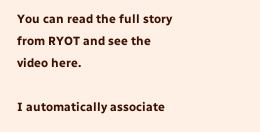You can read the full story from RYOT and see the video here.

I automatically associate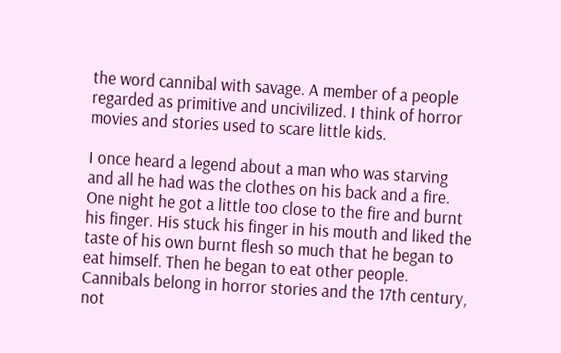the word cannibal with savage. A member of a people regarded as primitive and uncivilized. I think of horror movies and stories used to scare little kids.

I once heard a legend about a man who was starving and all he had was the clothes on his back and a fire. One night he got a little too close to the fire and burnt his finger. His stuck his finger in his mouth and liked the taste of his own burnt flesh so much that he began to eat himself. Then he began to eat other people. Cannibals belong in horror stories and the 17th century, not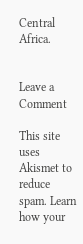Central Africa.


Leave a Comment

This site uses Akismet to reduce spam. Learn how your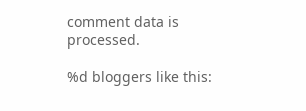comment data is processed.

%d bloggers like this: